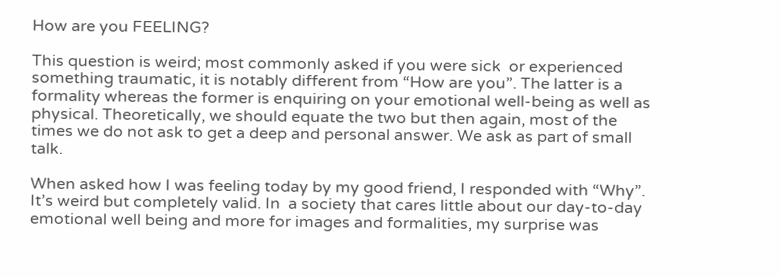How are you FEELING?

This question is weird; most commonly asked if you were sick  or experienced something traumatic, it is notably different from “How are you”. The latter is a formality whereas the former is enquiring on your emotional well-being as well as physical. Theoretically, we should equate the two but then again, most of the times we do not ask to get a deep and personal answer. We ask as part of small talk.

When asked how I was feeling today by my good friend, I responded with “Why”. It’s weird but completely valid. In  a society that cares little about our day-to-day emotional well being and more for images and formalities, my surprise was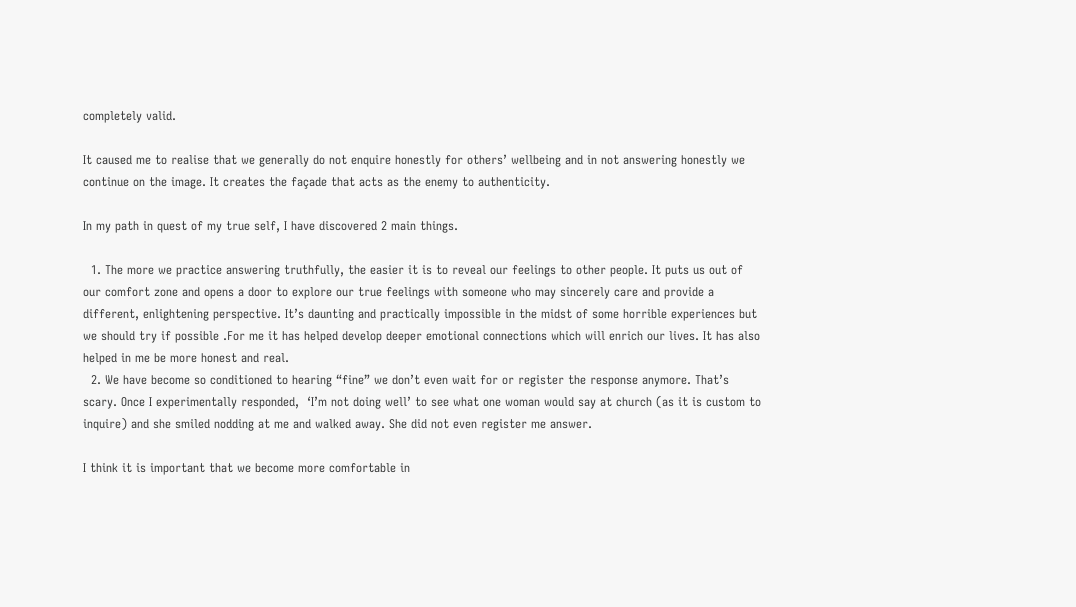completely valid.

It caused me to realise that we generally do not enquire honestly for others’ wellbeing and in not answering honestly we continue on the image. It creates the façade that acts as the enemy to authenticity.

In my path in quest of my true self, I have discovered 2 main things.

  1. The more we practice answering truthfully, the easier it is to reveal our feelings to other people. It puts us out of our comfort zone and opens a door to explore our true feelings with someone who may sincerely care and provide a different, enlightening perspective. It’s daunting and practically impossible in the midst of some horrible experiences but we should try if possible .For me it has helped develop deeper emotional connections which will enrich our lives. It has also helped in me be more honest and real.
  2. We have become so conditioned to hearing “fine” we don’t even wait for or register the response anymore. That’s scary. Once I experimentally responded,  ‘I’m not doing well’ to see what one woman would say at church (as it is custom to inquire) and she smiled nodding at me and walked away. She did not even register me answer.

I think it is important that we become more comfortable in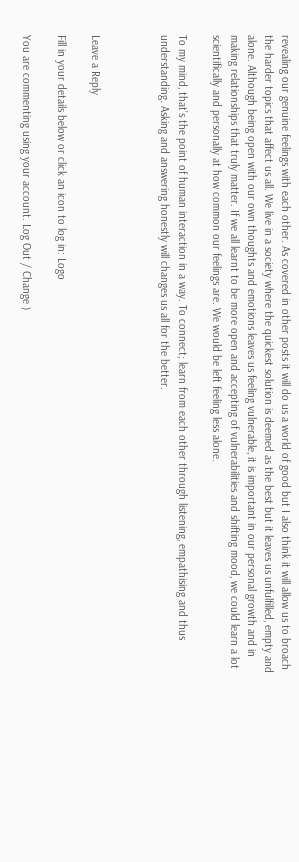revealing our genuine feelings with each other. As covered in other posts it will do us a world of good but I also think it will allow us to broach the harder topics that affect us all. We live in a society where the quickest solution is deemed as the best but it leaves us unfulfilled, empty and alone. Although being open with our own thoughts and emotions leaves us feeling vulnerable, it is important in our personal growth and in making relationships that truly matter. If we all learnt to be more open and accepting of vulnerabilities and shifting mood, we could learn a lot scientifically and personally at how common our feelings are. We would be left feeling less alone.

To my mind, that’s the point of human interaction in a way. To connect; learn from each other through listening, empathising and thus understanding. Asking and answering honestly will changes us all for the better.



Leave a Reply

Fill in your details below or click an icon to log in: Logo

You are commenting using your account. Log Out / Change )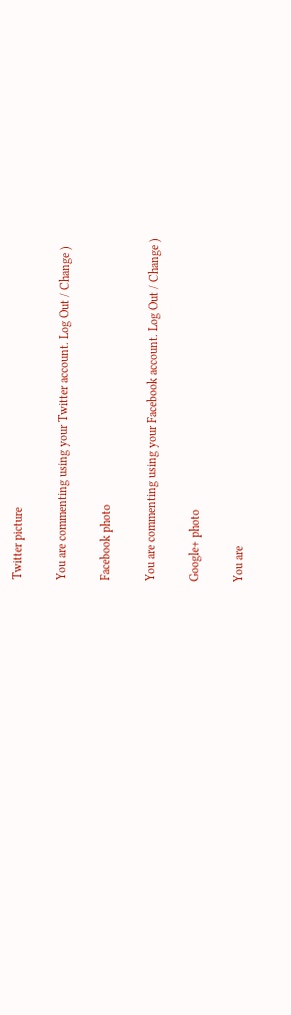Twitter picture

You are commenting using your Twitter account. Log Out / Change )

Facebook photo

You are commenting using your Facebook account. Log Out / Change )

Google+ photo

You are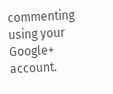commenting using your Google+ account.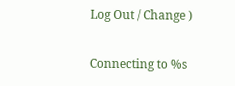Log Out / Change )

Connecting to %s